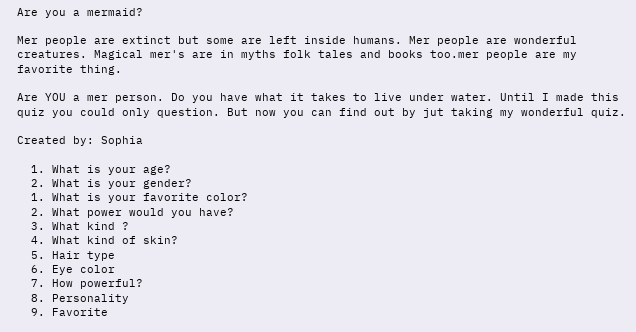Are you a mermaid?

Mer people are extinct but some are left inside humans. Mer people are wonderful creatures. Magical mer's are in myths folk tales and books too.mer people are my favorite thing.

Are YOU a mer person. Do you have what it takes to live under water. Until I made this quiz you could only question. But now you can find out by jut taking my wonderful quiz.

Created by: Sophia

  1. What is your age?
  2. What is your gender?
  1. What is your favorite color?
  2. What power would you have?
  3. What kind ?
  4. What kind of skin?
  5. Hair type
  6. Eye color
  7. How powerful?
  8. Personality
  9. Favorite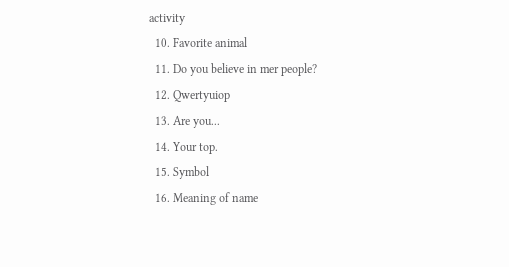activity
  10. Favorite animal
  11. Do you believe in mer people?
  12. Qwertyuiop
  13. Are you...
  14. Your top.
  15. Symbol
  16. Meaning of name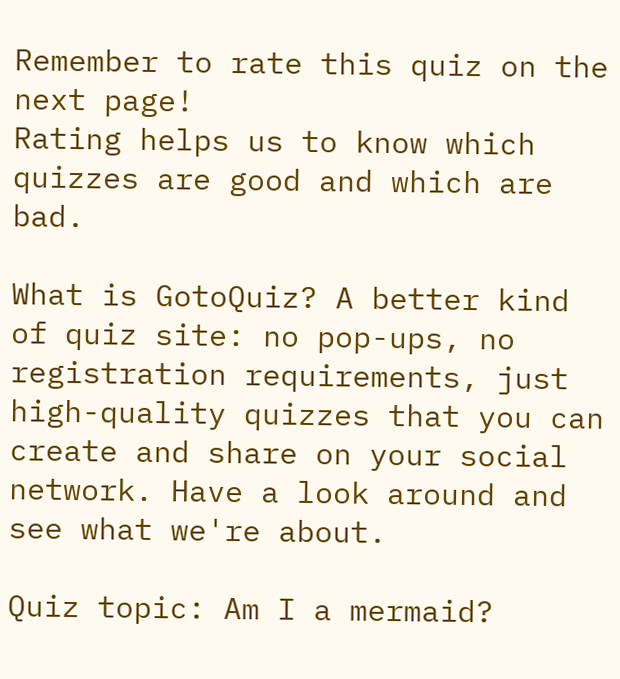Remember to rate this quiz on the next page!
Rating helps us to know which quizzes are good and which are bad.

What is GotoQuiz? A better kind of quiz site: no pop-ups, no registration requirements, just high-quality quizzes that you can create and share on your social network. Have a look around and see what we're about.

Quiz topic: Am I a mermaid?